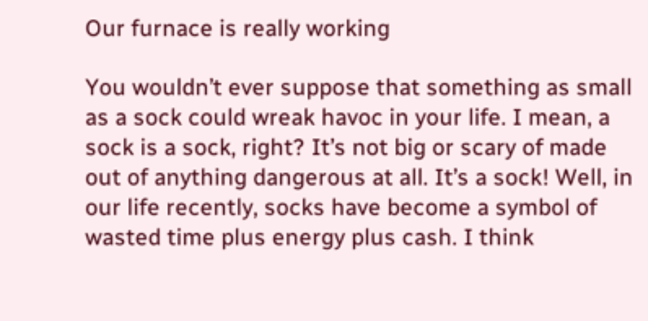Our furnace is really working

You wouldn’t ever suppose that something as small as a sock could wreak havoc in your life. I mean, a sock is a sock, right? It’s not big or scary of made out of anything dangerous at all. It’s a sock! Well, in our life recently, socks have become a symbol of wasted time plus energy plus cash. I think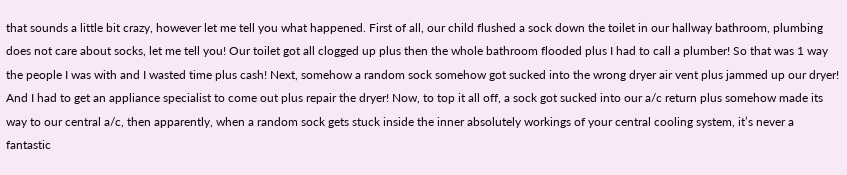that sounds a little bit crazy, however let me tell you what happened. First of all, our child flushed a sock down the toilet in our hallway bathroom, plumbing does not care about socks, let me tell you! Our toilet got all clogged up plus then the whole bathroom flooded plus I had to call a plumber! So that was 1 way the people I was with and I wasted time plus cash! Next, somehow a random sock somehow got sucked into the wrong dryer air vent plus jammed up our dryer! And I had to get an appliance specialist to come out plus repair the dryer! Now, to top it all off, a sock got sucked into our a/c return plus somehow made its way to our central a/c, then apparently, when a random sock gets stuck inside the inner absolutely workings of your central cooling system, it’s never a fantastic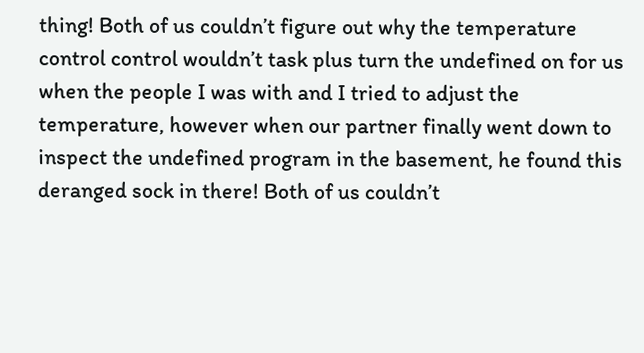thing! Both of us couldn’t figure out why the temperature control control wouldn’t task plus turn the undefined on for us when the people I was with and I tried to adjust the temperature, however when our partner finally went down to inspect the undefined program in the basement, he found this deranged sock in there! Both of us couldn’t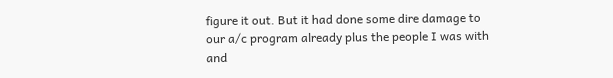figure it out. But it had done some dire damage to our a/c program already plus the people I was with and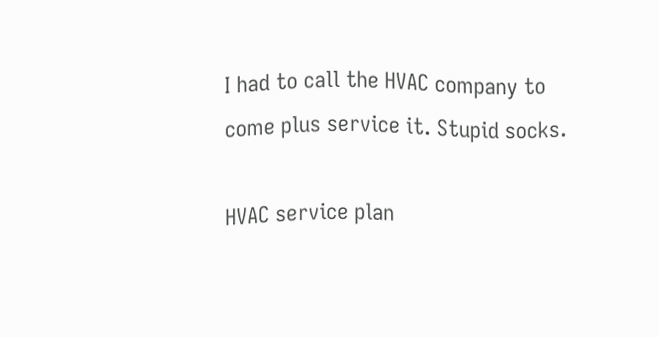I had to call the HVAC company to come plus service it. Stupid socks.

HVAC service plan